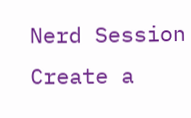Nerd Session Create a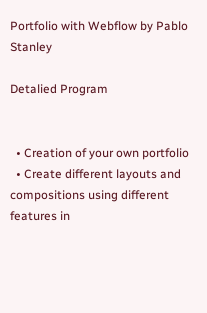Portfolio with Webflow by Pablo Stanley

Detalied Program


  • Creation of your own portfolio
  • Create different layouts and compositions using different features in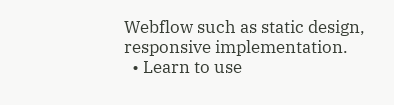Webflow such as static design, responsive implementation.
  • Learn to use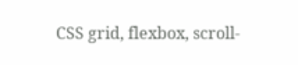CSS grid, flexbox, scroll-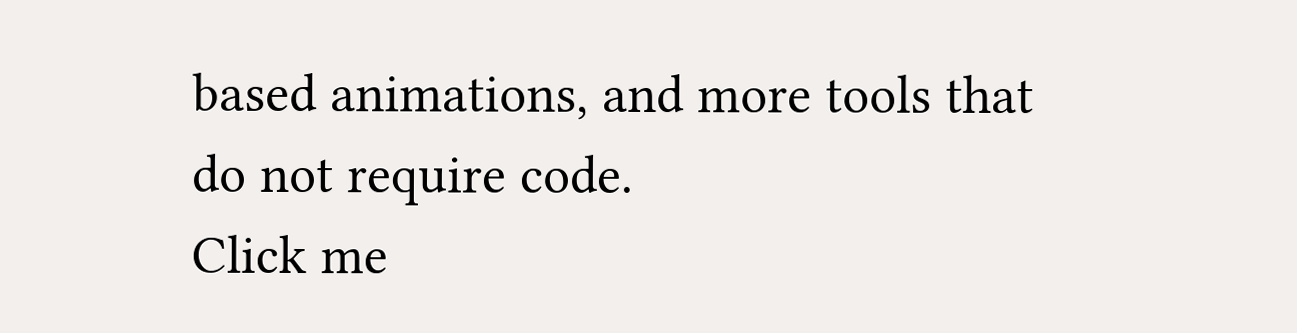based animations, and more tools that do not require code.
Click me